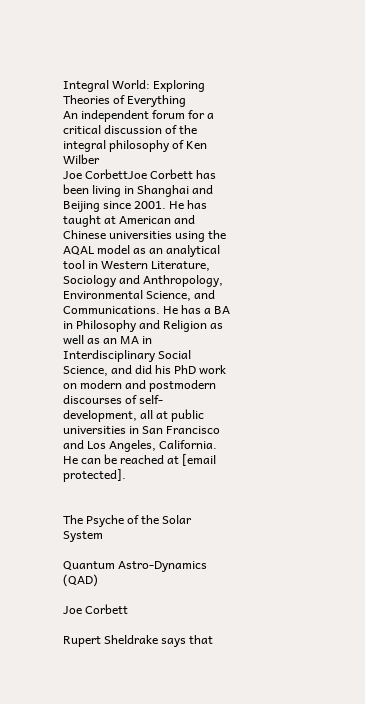Integral World: Exploring Theories of Everything
An independent forum for a critical discussion of the integral philosophy of Ken Wilber
Joe CorbettJoe Corbett has been living in Shanghai and Beijing since 2001. He has taught at American and Chinese universities using the AQAL model as an analytical tool in Western Literature, Sociology and Anthropology, Environmental Science, and Communications. He has a BA in Philosophy and Religion as well as an MA in Interdisciplinary Social Science, and did his PhD work on modern and postmodern discourses of self-development, all at public universities in San Francisco and Los Angeles, California. He can be reached at [email protected].


The Psyche of the Solar System

Quantum Astro-Dynamics (QAD)

Joe Corbett

Rupert Sheldrake says that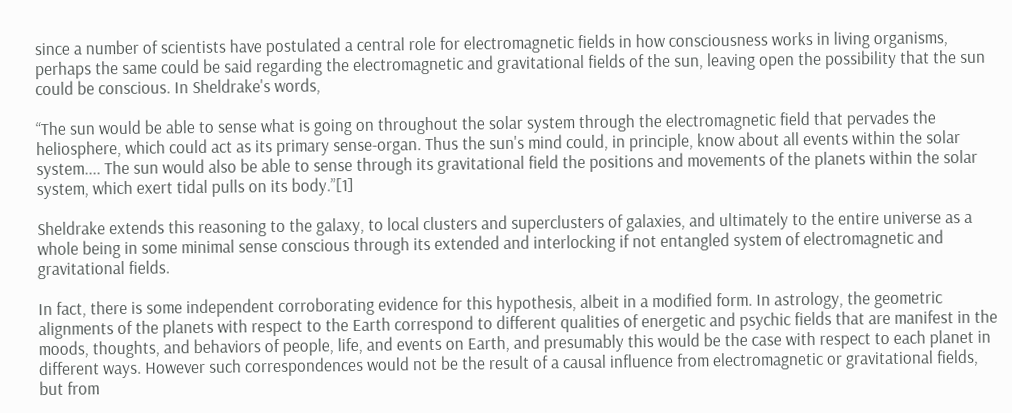since a number of scientists have postulated a central role for electromagnetic fields in how consciousness works in living organisms, perhaps the same could be said regarding the electromagnetic and gravitational fields of the sun, leaving open the possibility that the sun could be conscious. In Sheldrake's words,

“The sun would be able to sense what is going on throughout the solar system through the electromagnetic field that pervades the heliosphere, which could act as its primary sense-organ. Thus the sun's mind could, in principle, know about all events within the solar system.... The sun would also be able to sense through its gravitational field the positions and movements of the planets within the solar system, which exert tidal pulls on its body.”[1]

Sheldrake extends this reasoning to the galaxy, to local clusters and superclusters of galaxies, and ultimately to the entire universe as a whole being in some minimal sense conscious through its extended and interlocking if not entangled system of electromagnetic and gravitational fields.

In fact, there is some independent corroborating evidence for this hypothesis, albeit in a modified form. In astrology, the geometric alignments of the planets with respect to the Earth correspond to different qualities of energetic and psychic fields that are manifest in the moods, thoughts, and behaviors of people, life, and events on Earth, and presumably this would be the case with respect to each planet in different ways. However such correspondences would not be the result of a causal influence from electromagnetic or gravitational fields, but from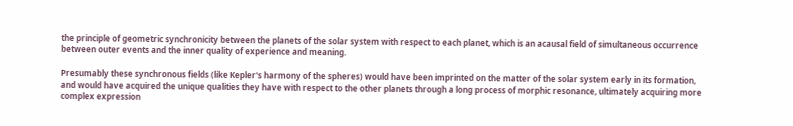the principle of geometric synchronicity between the planets of the solar system with respect to each planet, which is an acausal field of simultaneous occurrence between outer events and the inner quality of experience and meaning.

Presumably these synchronous fields (like Kepler's harmony of the spheres) would have been imprinted on the matter of the solar system early in its formation, and would have acquired the unique qualities they have with respect to the other planets through a long process of morphic resonance, ultimately acquiring more complex expression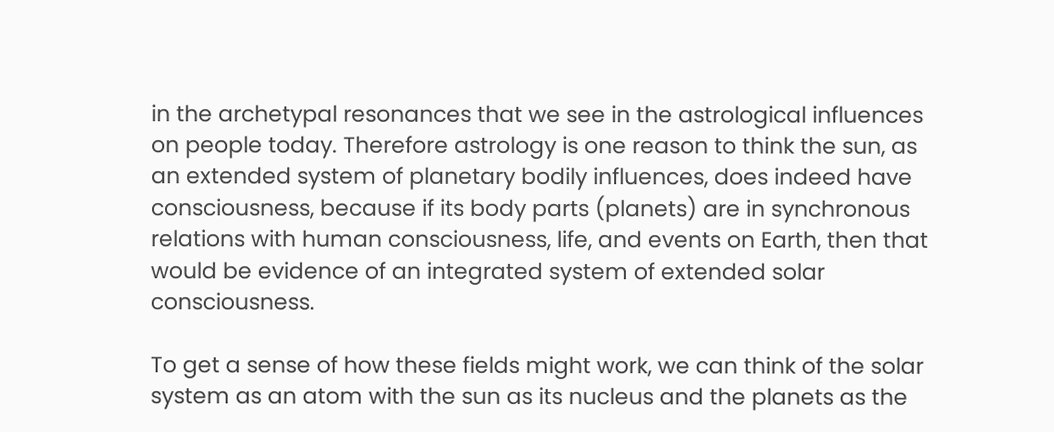in the archetypal resonances that we see in the astrological influences on people today. Therefore astrology is one reason to think the sun, as an extended system of planetary bodily influences, does indeed have consciousness, because if its body parts (planets) are in synchronous relations with human consciousness, life, and events on Earth, then that would be evidence of an integrated system of extended solar consciousness.

To get a sense of how these fields might work, we can think of the solar system as an atom with the sun as its nucleus and the planets as the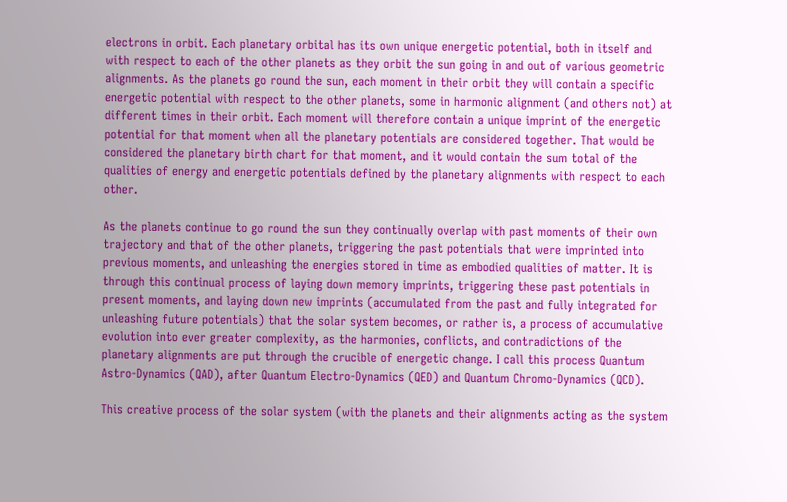electrons in orbit. Each planetary orbital has its own unique energetic potential, both in itself and with respect to each of the other planets as they orbit the sun going in and out of various geometric alignments. As the planets go round the sun, each moment in their orbit they will contain a specific energetic potential with respect to the other planets, some in harmonic alignment (and others not) at different times in their orbit. Each moment will therefore contain a unique imprint of the energetic potential for that moment when all the planetary potentials are considered together. That would be considered the planetary birth chart for that moment, and it would contain the sum total of the qualities of energy and energetic potentials defined by the planetary alignments with respect to each other.

As the planets continue to go round the sun they continually overlap with past moments of their own trajectory and that of the other planets, triggering the past potentials that were imprinted into previous moments, and unleashing the energies stored in time as embodied qualities of matter. It is through this continual process of laying down memory imprints, triggering these past potentials in present moments, and laying down new imprints (accumulated from the past and fully integrated for unleashing future potentials) that the solar system becomes, or rather is, a process of accumulative evolution into ever greater complexity, as the harmonies, conflicts, and contradictions of the planetary alignments are put through the crucible of energetic change. I call this process Quantum Astro-Dynamics (QAD), after Quantum Electro-Dynamics (QED) and Quantum Chromo-Dynamics (QCD).

This creative process of the solar system (with the planets and their alignments acting as the system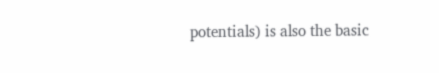potentials) is also the basic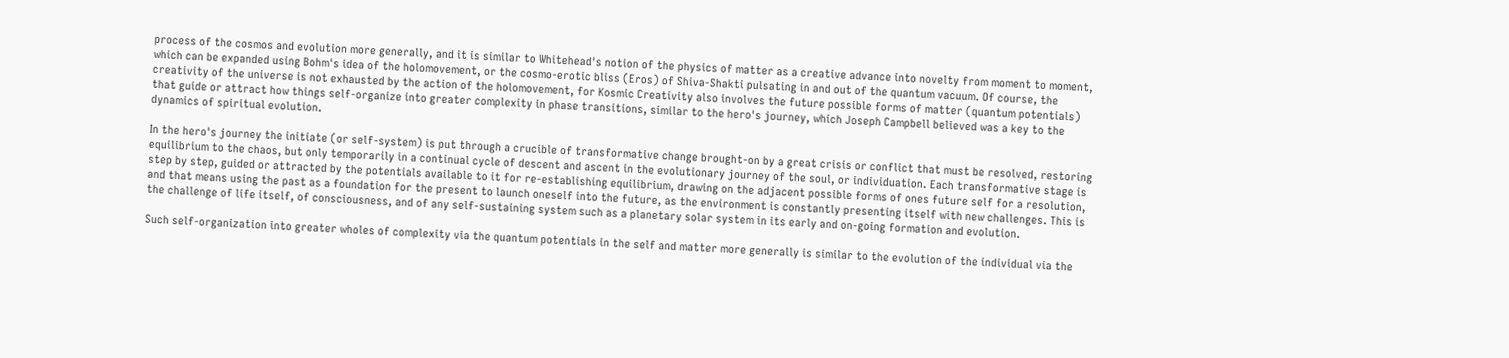process of the cosmos and evolution more generally, and it is similar to Whitehead's notion of the physics of matter as a creative advance into novelty from moment to moment, which can be expanded using Bohm's idea of the holomovement, or the cosmo-erotic bliss (Eros) of Shiva-Shakti pulsating in and out of the quantum vacuum. Of course, the creativity of the universe is not exhausted by the action of the holomovement, for Kosmic Creativity also involves the future possible forms of matter (quantum potentials) that guide or attract how things self-organize into greater complexity in phase transitions, similar to the hero's journey, which Joseph Campbell believed was a key to the dynamics of spiritual evolution.

In the hero's journey the initiate (or self-system) is put through a crucible of transformative change brought-on by a great crisis or conflict that must be resolved, restoring equilibrium to the chaos, but only temporarily in a continual cycle of descent and ascent in the evolutionary journey of the soul, or individuation. Each transformative stage is step by step, guided or attracted by the potentials available to it for re-establishing equilibrium, drawing on the adjacent possible forms of ones future self for a resolution, and that means using the past as a foundation for the present to launch oneself into the future, as the environment is constantly presenting itself with new challenges. This is the challenge of life itself, of consciousness, and of any self-sustaining system such as a planetary solar system in its early and on-going formation and evolution.

Such self-organization into greater wholes of complexity via the quantum potentials in the self and matter more generally is similar to the evolution of the individual via the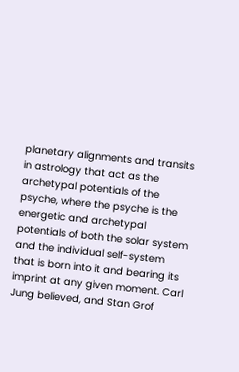planetary alignments and transits in astrology that act as the archetypal potentials of the psyche, where the psyche is the energetic and archetypal potentials of both the solar system and the individual self-system that is born into it and bearing its imprint at any given moment. Carl Jung believed, and Stan Grof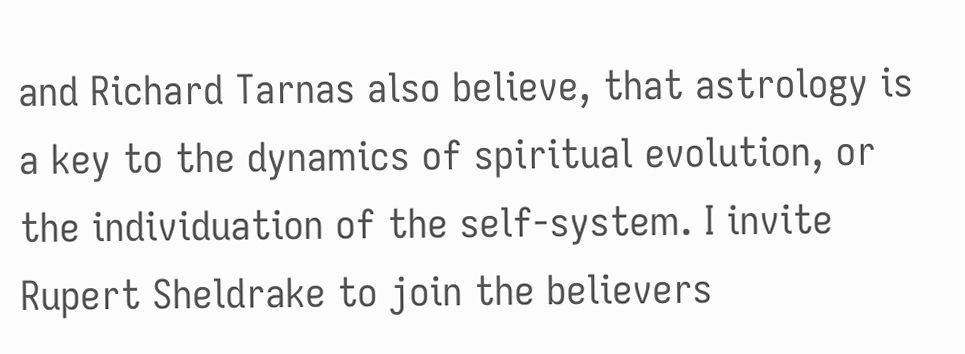and Richard Tarnas also believe, that astrology is a key to the dynamics of spiritual evolution, or the individuation of the self-system. I invite Rupert Sheldrake to join the believers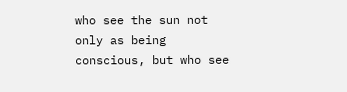who see the sun not only as being conscious, but who see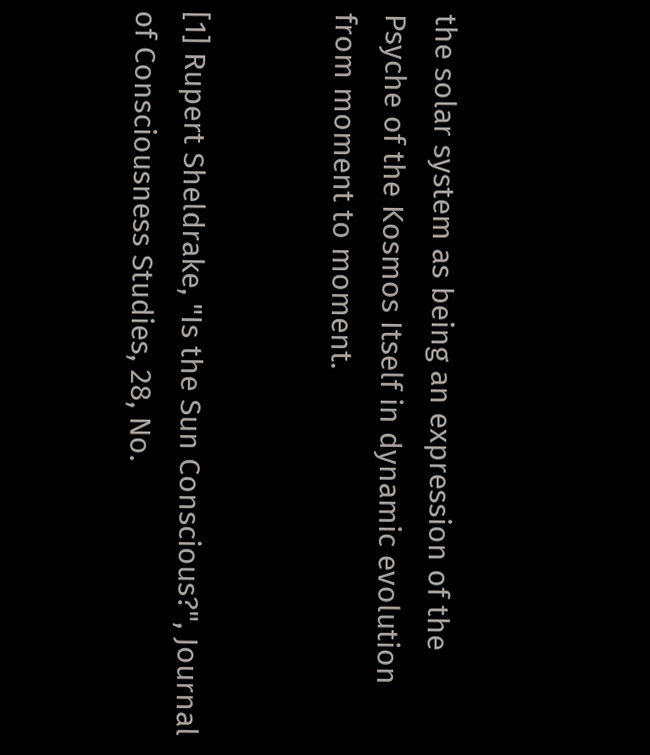the solar system as being an expression of the Psyche of the Kosmos Itself in dynamic evolution from moment to moment.


[1] Rupert Sheldrake, "Is the Sun Conscious?", Journal of Consciousness Studies, 28, No.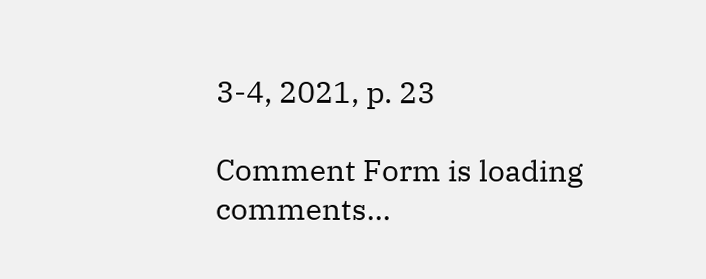3-4, 2021, p. 23

Comment Form is loading comments...